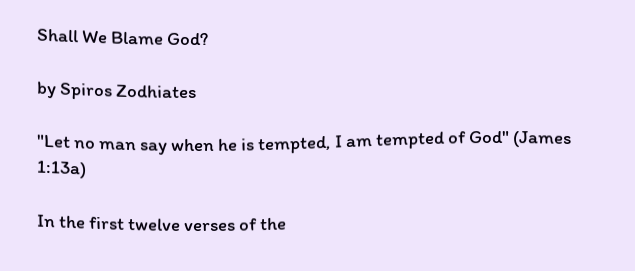Shall We Blame God?

by Spiros Zodhiates

"Let no man say when he is tempted, I am tempted of God" (James 1:13a)

In the first twelve verses of the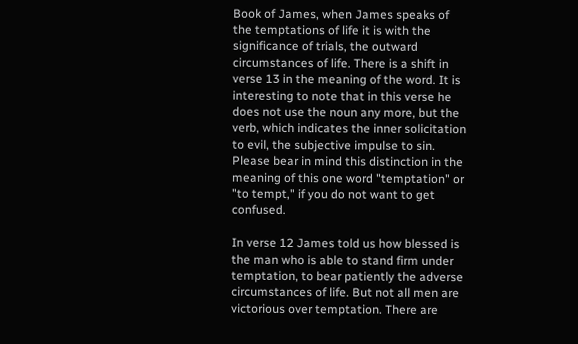Book of James, when James speaks of the temptations of life it is with the significance of trials, the outward circumstances of life. There is a shift in verse 13 in the meaning of the word. It is interesting to note that in this verse he does not use the noun any more, but the verb, which indicates the inner solicitation to evil, the subjective impulse to sin. Please bear in mind this distinction in the meaning of this one word "temptation" or "to tempt," if you do not want to get confused.

In verse 12 James told us how blessed is the man who is able to stand firm under temptation, to bear patiently the adverse circumstances of life. But not all men are victorious over temptation. There are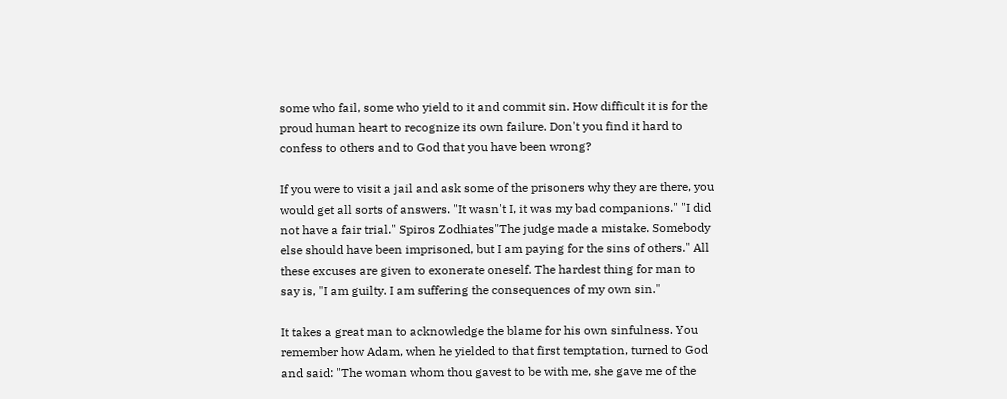some who fail, some who yield to it and commit sin. How difficult it is for the proud human heart to recognize its own failure. Don't you find it hard to confess to others and to God that you have been wrong?

If you were to visit a jail and ask some of the prisoners why they are there, you would get all sorts of answers. "It wasn't I, it was my bad companions." "I did not have a fair trial." Spiros Zodhiates"The judge made a mistake. Somebody else should have been imprisoned, but I am paying for the sins of others." All these excuses are given to exonerate oneself. The hardest thing for man to say is, "I am guilty. I am suffering the consequences of my own sin."

It takes a great man to acknowledge the blame for his own sinfulness. You remember how Adam, when he yielded to that first temptation, turned to God and said: "The woman whom thou gavest to be with me, she gave me of the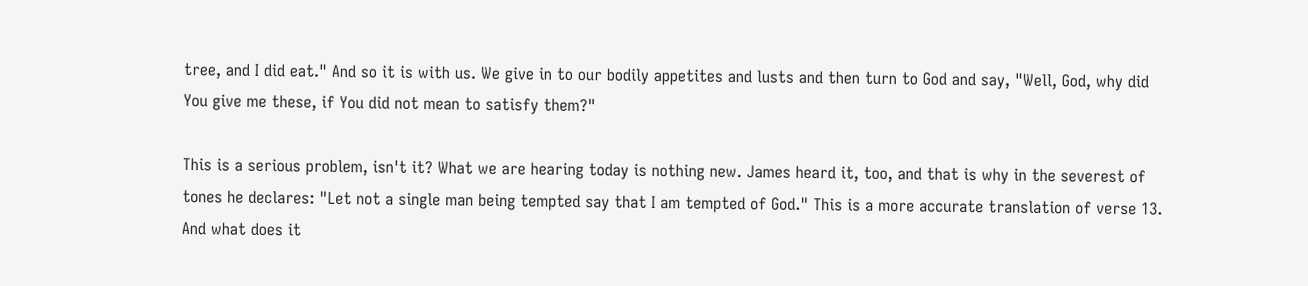tree, and I did eat." And so it is with us. We give in to our bodily appetites and lusts and then turn to God and say, "Well, God, why did You give me these, if You did not mean to satisfy them?"

This is a serious problem, isn't it? What we are hearing today is nothing new. James heard it, too, and that is why in the severest of tones he declares: "Let not a single man being tempted say that I am tempted of God." This is a more accurate translation of verse 13. And what does it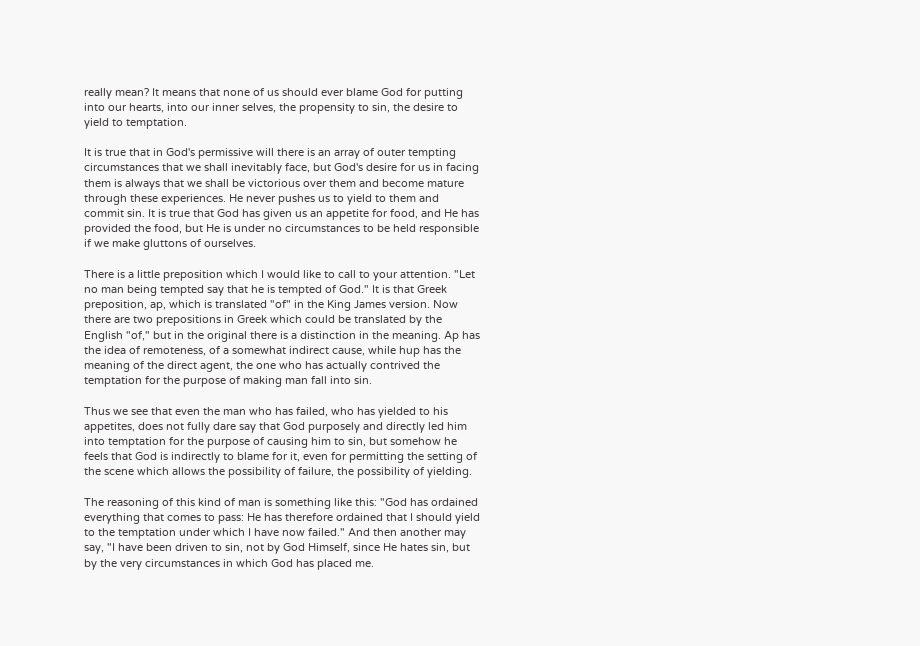really mean? It means that none of us should ever blame God for putting into our hearts, into our inner selves, the propensity to sin, the desire to yield to temptation.

It is true that in God's permissive will there is an array of outer tempting circumstances that we shall inevitably face, but God's desire for us in facing them is always that we shall be victorious over them and become mature through these experiences. He never pushes us to yield to them and commit sin. It is true that God has given us an appetite for food, and He has provided the food, but He is under no circumstances to be held responsible if we make gluttons of ourselves.

There is a little preposition which I would like to call to your attention. "Let no man being tempted say that he is tempted of God." It is that Greek preposition, ap, which is translated "of" in the King James version. Now there are two prepositions in Greek which could be translated by the English "of," but in the original there is a distinction in the meaning. Ap has the idea of remoteness, of a somewhat indirect cause, while hup has the meaning of the direct agent, the one who has actually contrived the temptation for the purpose of making man fall into sin.

Thus we see that even the man who has failed, who has yielded to his appetites, does not fully dare say that God purposely and directly led him into temptation for the purpose of causing him to sin, but somehow he feels that God is indirectly to blame for it, even for permitting the setting of the scene which allows the possibility of failure, the possibility of yielding.

The reasoning of this kind of man is something like this: "God has ordained everything that comes to pass: He has therefore ordained that I should yield to the temptation under which I have now failed." And then another may say, "I have been driven to sin, not by God Himself, since He hates sin, but by the very circumstances in which God has placed me.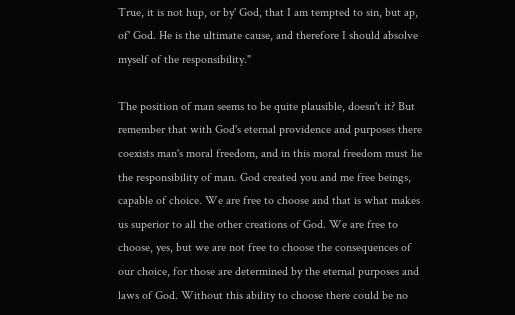True, it is not hup, or by' God, that I am tempted to sin, but ap, of' God. He is the ultimate cause, and therefore I should absolve myself of the responsibility."

The position of man seems to be quite plausible, doesn't it? But remember that with God's eternal providence and purposes there coexists man's moral freedom, and in this moral freedom must lie the responsibility of man. God created you and me free beings, capable of choice. We are free to choose and that is what makes us superior to all the other creations of God. We are free to choose, yes, but we are not free to choose the consequences of our choice, for those are determined by the eternal purposes and laws of God. Without this ability to choose there could be no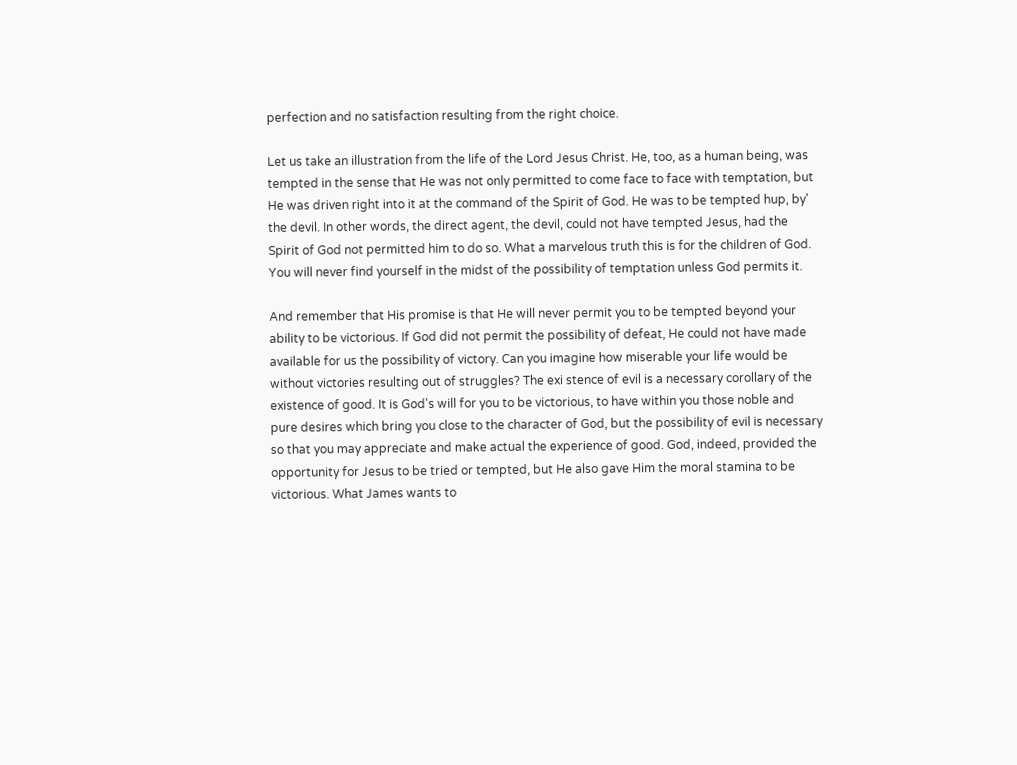perfection and no satisfaction resulting from the right choice.

Let us take an illustration from the life of the Lord Jesus Christ. He, too, as a human being, was tempted in the sense that He was not only permitted to come face to face with temptation, but He was driven right into it at the command of the Spirit of God. He was to be tempted hup, by' the devil. In other words, the direct agent, the devil, could not have tempted Jesus, had the Spirit of God not permitted him to do so. What a marvelous truth this is for the children of God. You will never find yourself in the midst of the possibility of temptation unless God permits it.

And remember that His promise is that He will never permit you to be tempted beyond your ability to be victorious. If God did not permit the possibility of defeat, He could not have made available for us the possibility of victory. Can you imagine how miserable your life would be without victories resulting out of struggles? The exi stence of evil is a necessary corollary of the existence of good. It is God's will for you to be victorious, to have within you those noble and pure desires which bring you close to the character of God, but the possibility of evil is necessary so that you may appreciate and make actual the experience of good. God, indeed, provided the opportunity for Jesus to be tried or tempted, but He also gave Him the moral stamina to be victorious. What James wants to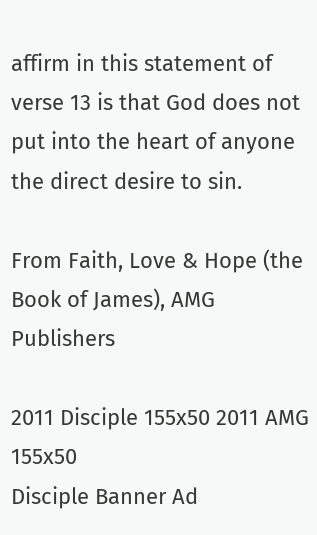affirm in this statement of verse 13 is that God does not put into the heart of anyone the direct desire to sin.

From Faith, Love & Hope (the Book of James), AMG Publishers

2011 Disciple 155x50 2011 AMG 155x50
Disciple Banner Ad